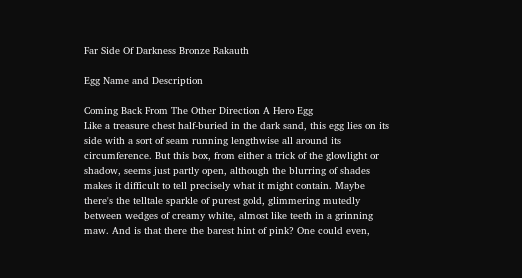Far Side Of Darkness Bronze Rakauth

Egg Name and Description

Coming Back From The Other Direction A Hero Egg
Like a treasure chest half-buried in the dark sand, this egg lies on its side with a sort of seam running lengthwise all around its circumference. But this box, from either a trick of the glowlight or shadow, seems just partly open, although the blurring of shades makes it difficult to tell precisely what it might contain. Maybe there's the telltale sparkle of purest gold, glimmering mutedly between wedges of creamy white, almost like teeth in a grinning maw. And is that there the barest hint of pink? One could even,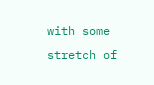with some stretch of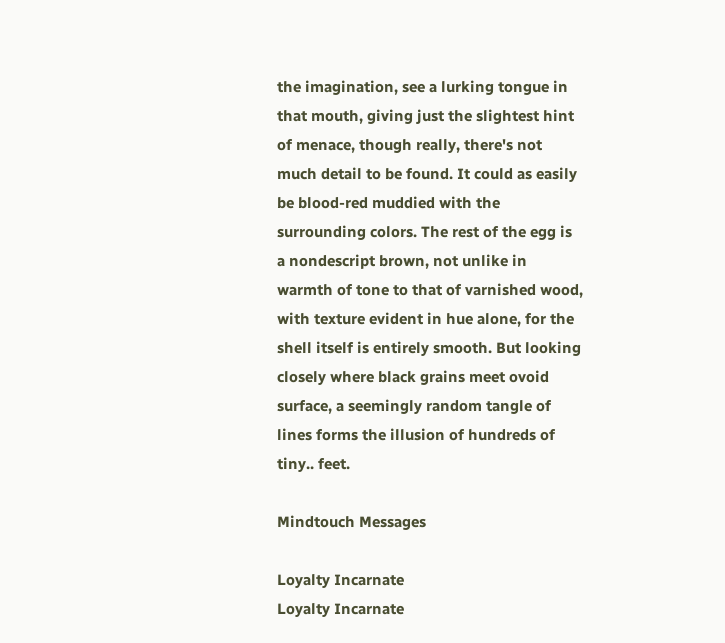the imagination, see a lurking tongue in that mouth, giving just the slightest hint of menace, though really, there's not much detail to be found. It could as easily be blood-red muddied with the surrounding colors. The rest of the egg is a nondescript brown, not unlike in warmth of tone to that of varnished wood, with texture evident in hue alone, for the shell itself is entirely smooth. But looking closely where black grains meet ovoid surface, a seemingly random tangle of lines forms the illusion of hundreds of tiny.. feet.

Mindtouch Messages

Loyalty Incarnate
Loyalty Incarnate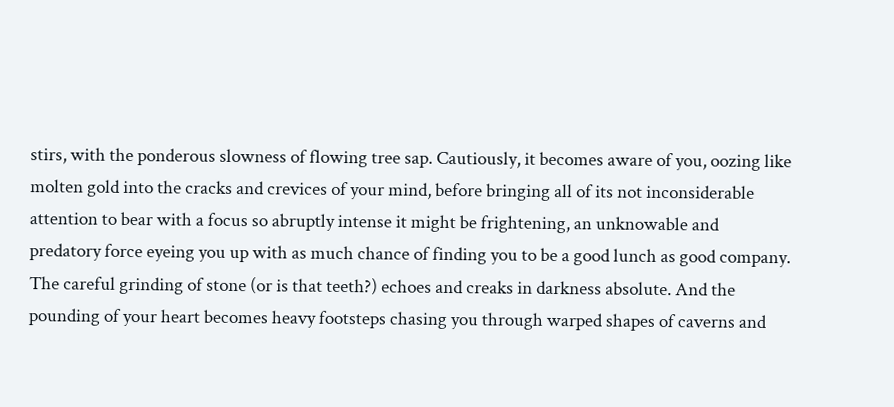stirs, with the ponderous slowness of flowing tree sap. Cautiously, it becomes aware of you, oozing like molten gold into the cracks and crevices of your mind, before bringing all of its not inconsiderable attention to bear with a focus so abruptly intense it might be frightening, an unknowable and predatory force eyeing you up with as much chance of finding you to be a good lunch as good company. The careful grinding of stone (or is that teeth?) echoes and creaks in darkness absolute. And the pounding of your heart becomes heavy footsteps chasing you through warped shapes of caverns and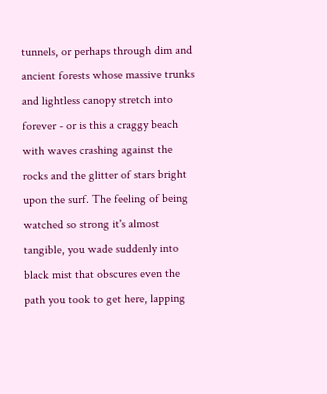tunnels, or perhaps through dim and ancient forests whose massive trunks and lightless canopy stretch into forever - or is this a craggy beach with waves crashing against the rocks and the glitter of stars bright upon the surf. The feeling of being watched so strong it's almost tangible, you wade suddenly into black mist that obscures even the path you took to get here, lapping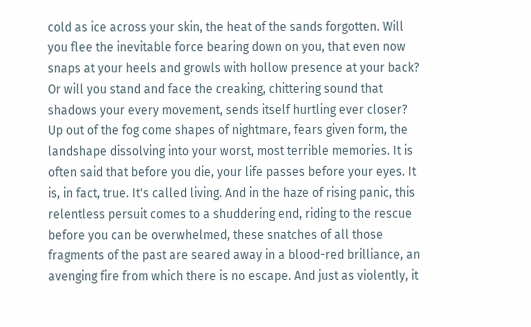cold as ice across your skin, the heat of the sands forgotten. Will you flee the inevitable force bearing down on you, that even now snaps at your heels and growls with hollow presence at your back? Or will you stand and face the creaking, chittering sound that shadows your every movement, sends itself hurtling ever closer? Up out of the fog come shapes of nightmare, fears given form, the landshape dissolving into your worst, most terrible memories. It is often said that before you die, your life passes before your eyes. It is, in fact, true. It's called living. And in the haze of rising panic, this relentless persuit comes to a shuddering end, riding to the rescue before you can be overwhelmed, these snatches of all those fragments of the past are seared away in a blood-red brilliance, an avenging fire from which there is no escape. And just as violently, it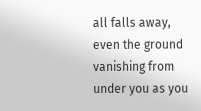all falls away, even the ground vanishing from under you as you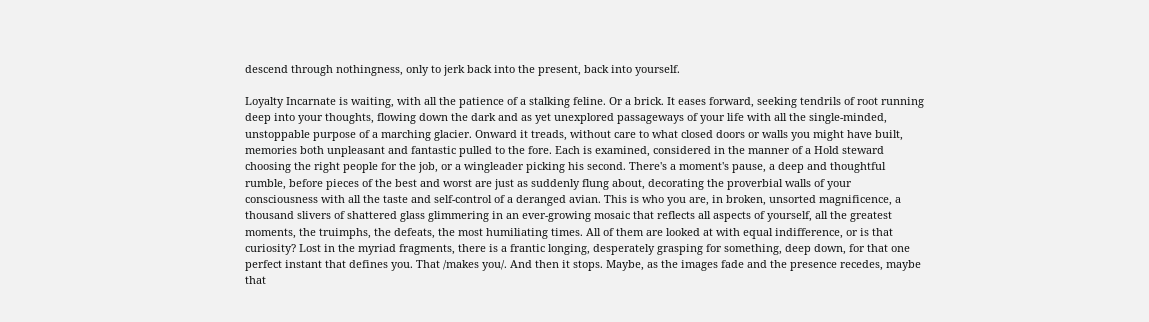descend through nothingness, only to jerk back into the present, back into yourself.

Loyalty Incarnate is waiting, with all the patience of a stalking feline. Or a brick. It eases forward, seeking tendrils of root running deep into your thoughts, flowing down the dark and as yet unexplored passageways of your life with all the single-minded, unstoppable purpose of a marching glacier. Onward it treads, without care to what closed doors or walls you might have built, memories both unpleasant and fantastic pulled to the fore. Each is examined, considered in the manner of a Hold steward choosing the right people for the job, or a wingleader picking his second. There's a moment's pause, a deep and thoughtful rumble, before pieces of the best and worst are just as suddenly flung about, decorating the proverbial walls of your consciousness with all the taste and self-control of a deranged avian. This is who you are, in broken, unsorted magnificence, a thousand slivers of shattered glass glimmering in an ever-growing mosaic that reflects all aspects of yourself, all the greatest moments, the truimphs, the defeats, the most humiliating times. All of them are looked at with equal indifference, or is that curiosity? Lost in the myriad fragments, there is a frantic longing, desperately grasping for something, deep down, for that one perfect instant that defines you. That /makes you/. And then it stops. Maybe, as the images fade and the presence recedes, maybe that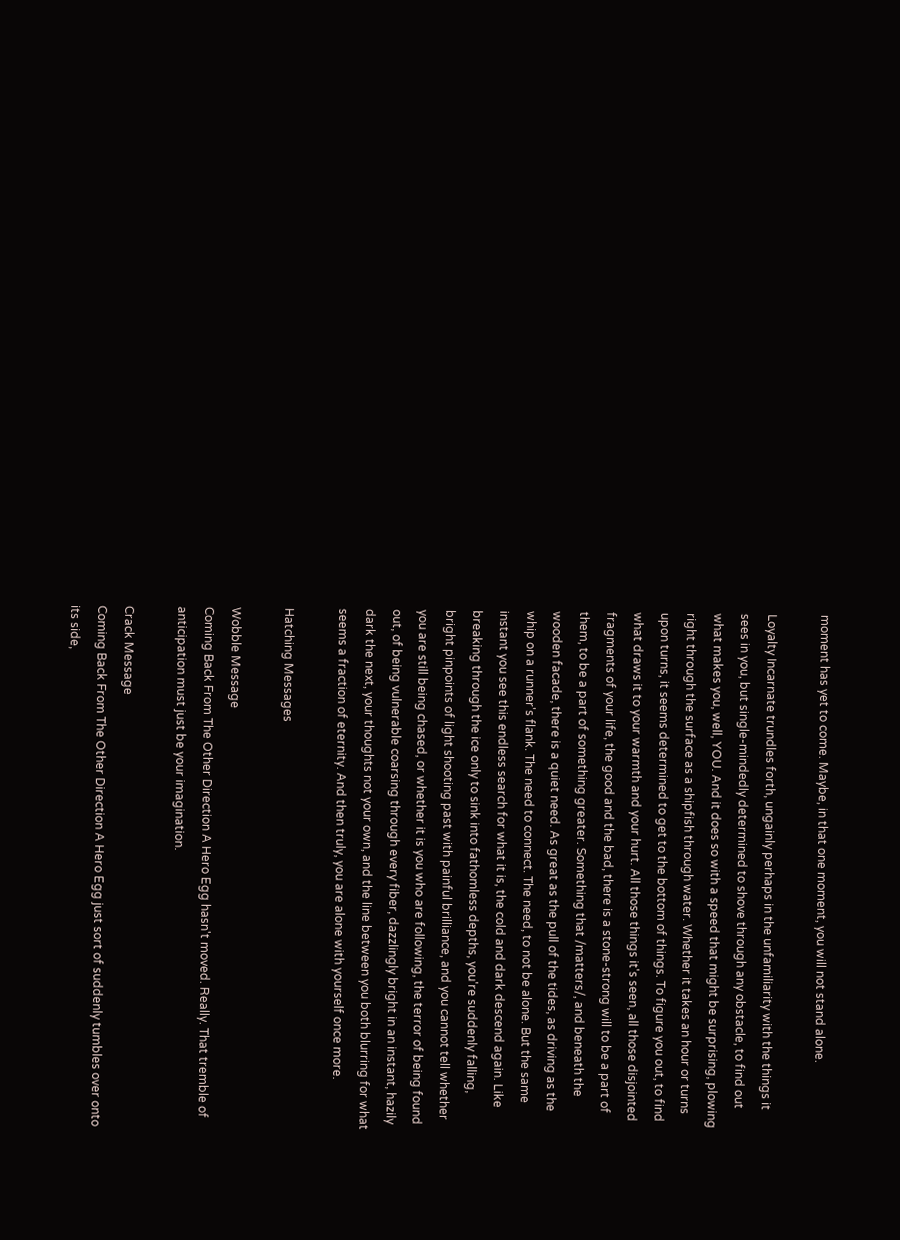moment has yet to come. Maybe, in that one moment, you will not stand alone.

Loyalty Incarnate trundles forth, ungainly perhaps in the unfamiliarity with the things it sees in you, but single-mindedly determined to shove through any obstacle, to find out what makes you, well, YOU. And it does so with a speed that might be surprising, plowing right through the surface as a shipfish through water. Whether it takes an hour or turns upon turns, it seems determined to get to the bottom of things. To figure you out, to find what draws it to your warmth and your hurt. All those things it's seen, all those disjointed fragments of your life, the good and the bad, there is a stone-strong will to be a part of them, to be a part of something greater. Something that /matters/, and beneath the wooden facade, there is a quiet need. As great as the pull of the tides, as driving as the whip on a runner's flank. The need to connect. The need, to not be alone. But the same instant you see this endless search for what it is, the cold and dark descend again. Like breaking through the ice only to sink into fathomless depths, you're suddenly falling, bright pinpoints of light shooting past with painful brilliance, and you cannot tell whether you are still being chased, or whether it is you who are following, the terror of being found out, of being vulnerable coarsing through every fiber, dazzlingly bright in an instant, hazily dark the next, your thoughts not your own, and the line between you both blurring for what seems a fraction of eternity. And then truly, you are alone with yourself once more.

Hatching Messages

Wobble Message
Coming Back From The Other Direction A Hero Egg hasn't moved. Really. That tremble of anticipation must just be your imagination.

Crack Message
Coming Back From The Other Direction A Hero Egg just sort of suddenly tumbles over onto its side,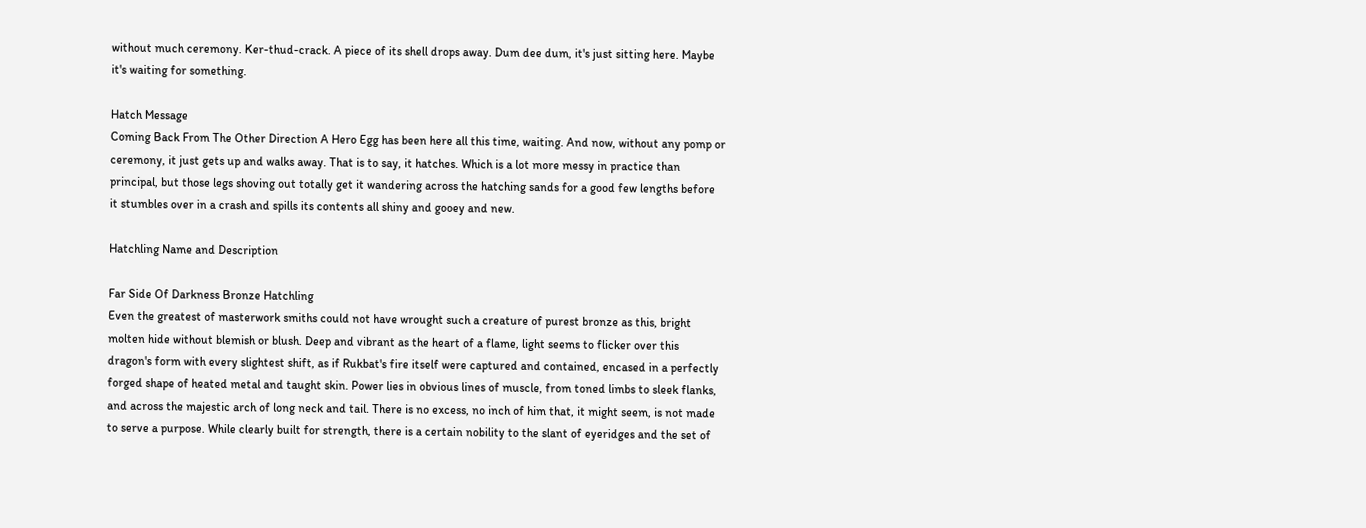without much ceremony. Ker-thud-crack. A piece of its shell drops away. Dum dee dum, it's just sitting here. Maybe it's waiting for something.

Hatch Message
Coming Back From The Other Direction A Hero Egg has been here all this time, waiting. And now, without any pomp or ceremony, it just gets up and walks away. That is to say, it hatches. Which is a lot more messy in practice than principal, but those legs shoving out totally get it wandering across the hatching sands for a good few lengths before it stumbles over in a crash and spills its contents all shiny and gooey and new.

Hatchling Name and Description

Far Side Of Darkness Bronze Hatchling
Even the greatest of masterwork smiths could not have wrought such a creature of purest bronze as this, bright molten hide without blemish or blush. Deep and vibrant as the heart of a flame, light seems to flicker over this dragon's form with every slightest shift, as if Rukbat's fire itself were captured and contained, encased in a perfectly forged shape of heated metal and taught skin. Power lies in obvious lines of muscle, from toned limbs to sleek flanks, and across the majestic arch of long neck and tail. There is no excess, no inch of him that, it might seem, is not made to serve a purpose. While clearly built for strength, there is a certain nobility to the slant of eyeridges and the set of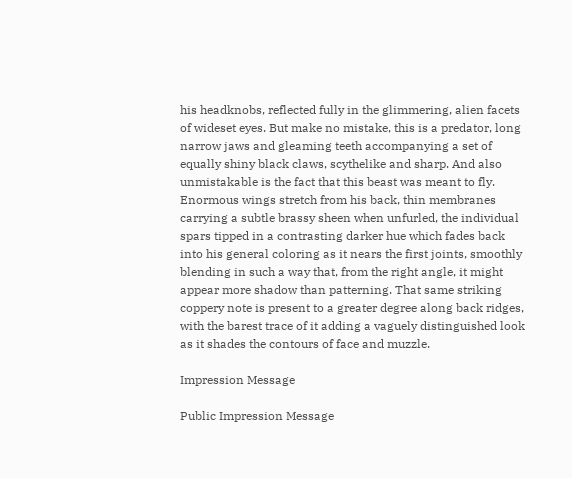his headknobs, reflected fully in the glimmering, alien facets of wideset eyes. But make no mistake, this is a predator, long narrow jaws and gleaming teeth accompanying a set of equally shiny black claws, scythelike and sharp. And also unmistakable is the fact that this beast was meant to fly. Enormous wings stretch from his back, thin membranes carrying a subtle brassy sheen when unfurled, the individual spars tipped in a contrasting darker hue which fades back into his general coloring as it nears the first joints, smoothly blending in such a way that, from the right angle, it might appear more shadow than patterning. That same striking coppery note is present to a greater degree along back ridges, with the barest trace of it adding a vaguely distinguished look as it shades the contours of face and muzzle.

Impression Message

Public Impression Message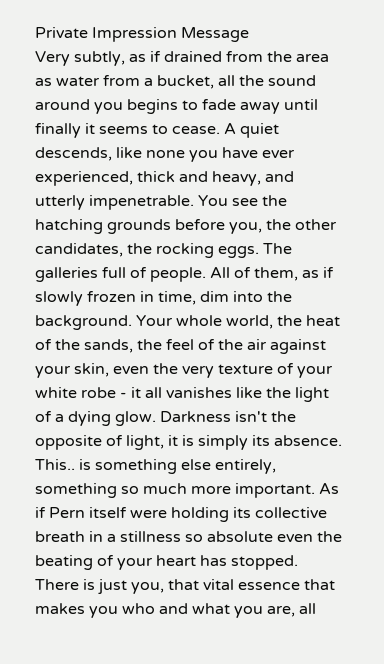Private Impression Message
Very subtly, as if drained from the area as water from a bucket, all the sound around you begins to fade away until finally it seems to cease. A quiet descends, like none you have ever experienced, thick and heavy, and utterly impenetrable. You see the hatching grounds before you, the other candidates, the rocking eggs. The galleries full of people. All of them, as if slowly frozen in time, dim into the background. Your whole world, the heat of the sands, the feel of the air against your skin, even the very texture of your white robe - it all vanishes like the light of a dying glow. Darkness isn't the opposite of light, it is simply its absence. This.. is something else entirely, something so much more important. As if Pern itself were holding its collective breath in a stillness so absolute even the beating of your heart has stopped. There is just you, that vital essence that makes you who and what you are, all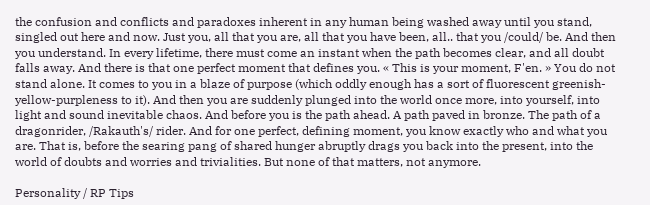the confusion and conflicts and paradoxes inherent in any human being washed away until you stand, singled out here and now. Just you, all that you are, all that you have been, all.. that you /could/ be. And then you understand. In every lifetime, there must come an instant when the path becomes clear, and all doubt falls away. And there is that one perfect moment that defines you. « This is your moment, F'en. » You do not stand alone. It comes to you in a blaze of purpose (which oddly enough has a sort of fluorescent greenish-yellow-purpleness to it). And then you are suddenly plunged into the world once more, into yourself, into light and sound inevitable chaos. And before you is the path ahead. A path paved in bronze. The path of a dragonrider, /Rakauth's/ rider. And for one perfect, defining moment, you know exactly who and what you are. That is, before the searing pang of shared hunger abruptly drags you back into the present, into the world of doubts and worries and trivialities. But none of that matters, not anymore.

Personality / RP Tips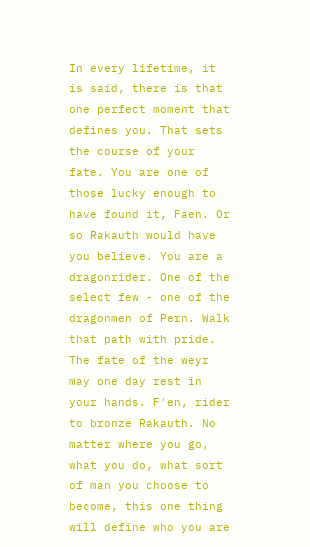In every lifetime, it is said, there is that one perfect moment that defines you. That sets the course of your fate. You are one of those lucky enough to have found it, Faen. Or so Rakauth would have you believe. You are a dragonrider. One of the select few - one of the dragonmen of Pern. Walk that path with pride. The fate of the weyr may one day rest in your hands. F'en, rider to bronze Rakauth. No matter where you go, what you do, what sort of man you choose to become, this one thing will define who you are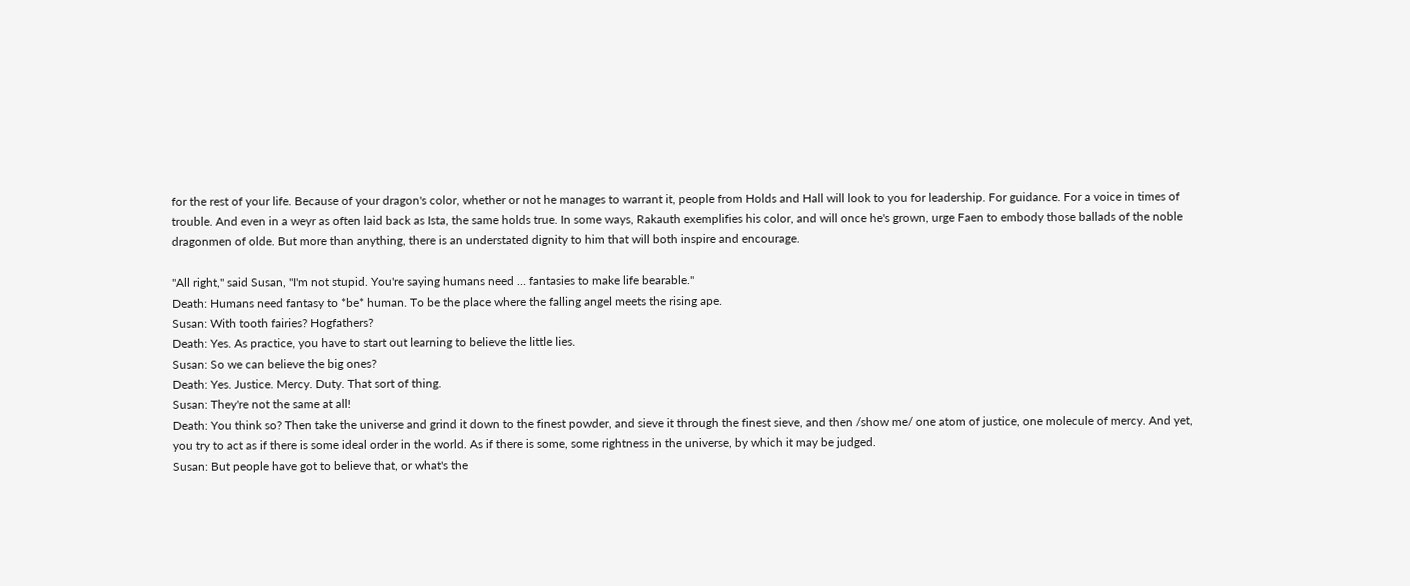for the rest of your life. Because of your dragon's color, whether or not he manages to warrant it, people from Holds and Hall will look to you for leadership. For guidance. For a voice in times of trouble. And even in a weyr as often laid back as Ista, the same holds true. In some ways, Rakauth exemplifies his color, and will once he's grown, urge Faen to embody those ballads of the noble dragonmen of olde. But more than anything, there is an understated dignity to him that will both inspire and encourage.

"All right," said Susan, "I'm not stupid. You're saying humans need … fantasies to make life bearable."
Death: Humans need fantasy to *be* human. To be the place where the falling angel meets the rising ape.
Susan: With tooth fairies? Hogfathers?
Death: Yes. As practice, you have to start out learning to believe the little lies.
Susan: So we can believe the big ones?
Death: Yes. Justice. Mercy. Duty. That sort of thing.
Susan: They're not the same at all!
Death: You think so? Then take the universe and grind it down to the finest powder, and sieve it through the finest sieve, and then /show me/ one atom of justice, one molecule of mercy. And yet, you try to act as if there is some ideal order in the world. As if there is some, some rightness in the universe, by which it may be judged.
Susan: But people have got to believe that, or what's the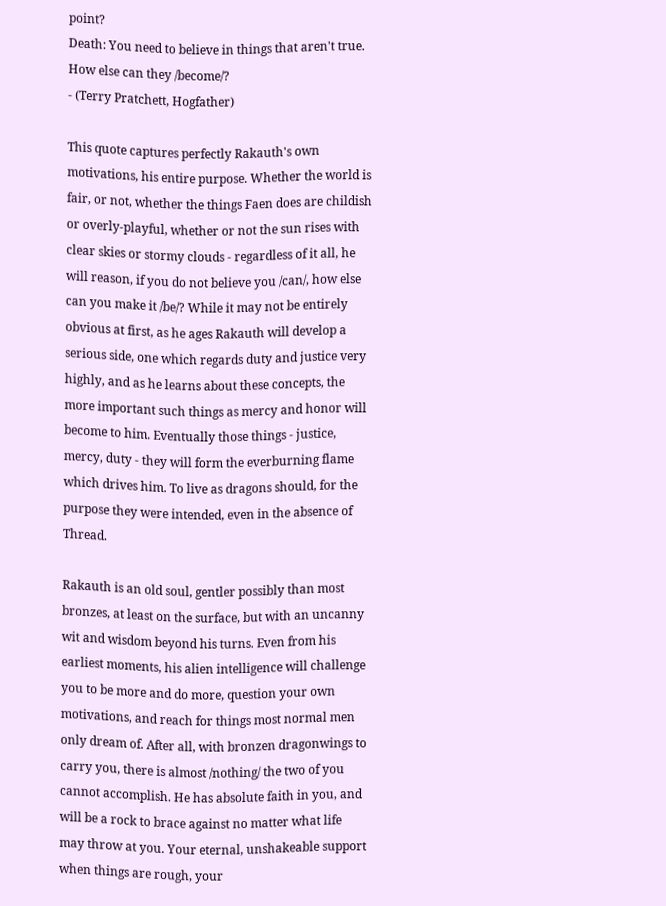point?
Death: You need to believe in things that aren't true. How else can they /become/?
- (Terry Pratchett, Hogfather)

This quote captures perfectly Rakauth's own motivations, his entire purpose. Whether the world is fair, or not, whether the things Faen does are childish or overly-playful, whether or not the sun rises with clear skies or stormy clouds - regardless of it all, he will reason, if you do not believe you /can/, how else can you make it /be/? While it may not be entirely obvious at first, as he ages Rakauth will develop a serious side, one which regards duty and justice very highly, and as he learns about these concepts, the more important such things as mercy and honor will become to him. Eventually those things - justice, mercy, duty - they will form the everburning flame which drives him. To live as dragons should, for the purpose they were intended, even in the absence of Thread.

Rakauth is an old soul, gentler possibly than most bronzes, at least on the surface, but with an uncanny wit and wisdom beyond his turns. Even from his earliest moments, his alien intelligence will challenge you to be more and do more, question your own motivations, and reach for things most normal men only dream of. After all, with bronzen dragonwings to carry you, there is almost /nothing/ the two of you cannot accomplish. He has absolute faith in you, and will be a rock to brace against no matter what life may throw at you. Your eternal, unshakeable support when things are rough, your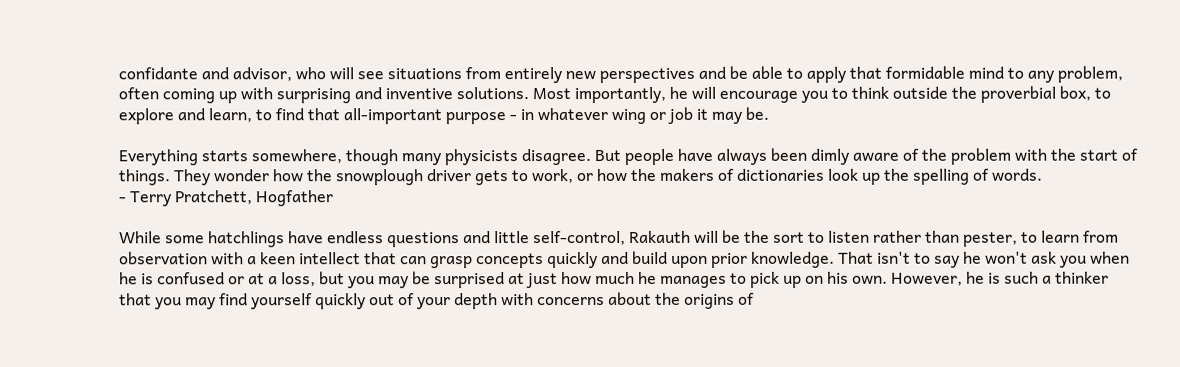confidante and advisor, who will see situations from entirely new perspectives and be able to apply that formidable mind to any problem, often coming up with surprising and inventive solutions. Most importantly, he will encourage you to think outside the proverbial box, to explore and learn, to find that all-important purpose - in whatever wing or job it may be.

Everything starts somewhere, though many physicists disagree. But people have always been dimly aware of the problem with the start of things. They wonder how the snowplough driver gets to work, or how the makers of dictionaries look up the spelling of words.
- Terry Pratchett, Hogfather

While some hatchlings have endless questions and little self-control, Rakauth will be the sort to listen rather than pester, to learn from observation with a keen intellect that can grasp concepts quickly and build upon prior knowledge. That isn't to say he won't ask you when he is confused or at a loss, but you may be surprised at just how much he manages to pick up on his own. However, he is such a thinker that you may find yourself quickly out of your depth with concerns about the origins of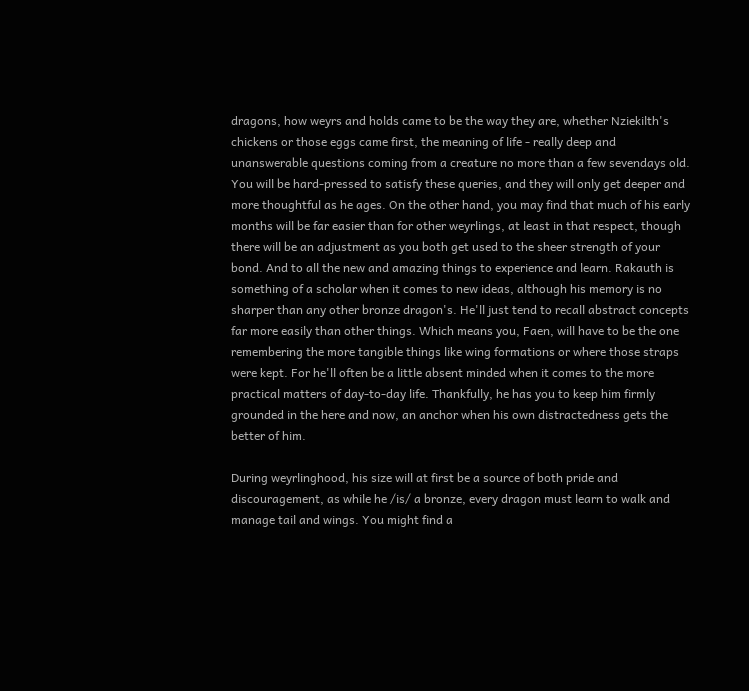dragons, how weyrs and holds came to be the way they are, whether Nziekilth's chickens or those eggs came first, the meaning of life - really deep and unanswerable questions coming from a creature no more than a few sevendays old. You will be hard-pressed to satisfy these queries, and they will only get deeper and more thoughtful as he ages. On the other hand, you may find that much of his early months will be far easier than for other weyrlings, at least in that respect, though there will be an adjustment as you both get used to the sheer strength of your bond. And to all the new and amazing things to experience and learn. Rakauth is something of a scholar when it comes to new ideas, although his memory is no sharper than any other bronze dragon's. He'll just tend to recall abstract concepts far more easily than other things. Which means you, Faen, will have to be the one remembering the more tangible things like wing formations or where those straps were kept. For he'll often be a little absent minded when it comes to the more practical matters of day-to-day life. Thankfully, he has you to keep him firmly grounded in the here and now, an anchor when his own distractedness gets the better of him.

During weyrlinghood, his size will at first be a source of both pride and discouragement, as while he /is/ a bronze, every dragon must learn to walk and manage tail and wings. You might find a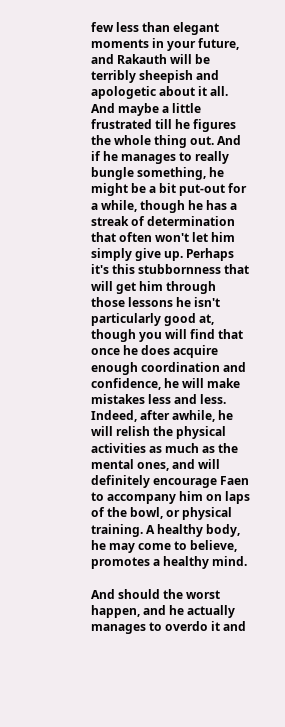few less than elegant moments in your future, and Rakauth will be terribly sheepish and apologetic about it all. And maybe a little frustrated till he figures the whole thing out. And if he manages to really bungle something, he might be a bit put-out for a while, though he has a streak of determination that often won't let him simply give up. Perhaps it's this stubbornness that will get him through those lessons he isn't particularly good at, though you will find that once he does acquire enough coordination and confidence, he will make mistakes less and less. Indeed, after awhile, he will relish the physical activities as much as the mental ones, and will definitely encourage Faen to accompany him on laps of the bowl, or physical training. A healthy body, he may come to believe, promotes a healthy mind.

And should the worst happen, and he actually manages to overdo it and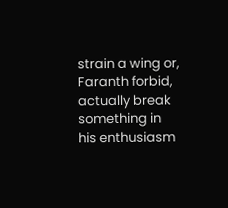strain a wing or, Faranth forbid, actually break something in his enthusiasm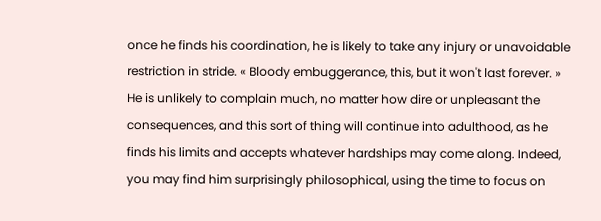once he finds his coordination, he is likely to take any injury or unavoidable restriction in stride. « Bloody embuggerance, this, but it won't last forever. » He is unlikely to complain much, no matter how dire or unpleasant the consequences, and this sort of thing will continue into adulthood, as he finds his limits and accepts whatever hardships may come along. Indeed, you may find him surprisingly philosophical, using the time to focus on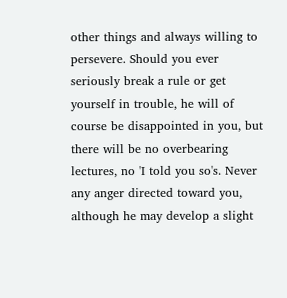other things and always willing to persevere. Should you ever seriously break a rule or get yourself in trouble, he will of course be disappointed in you, but there will be no overbearing lectures, no 'I told you so's. Never any anger directed toward you, although he may develop a slight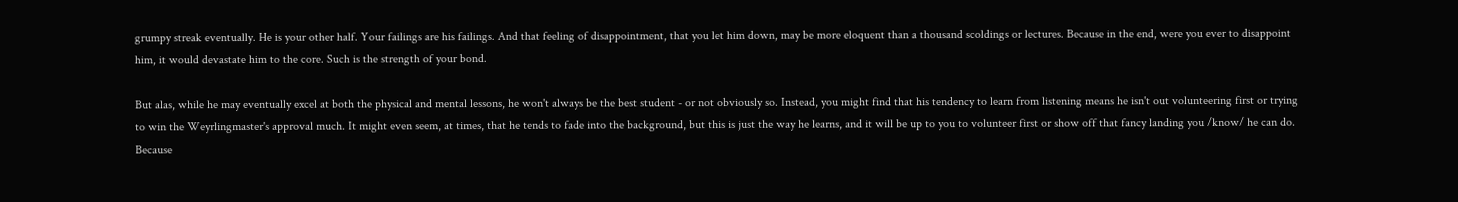grumpy streak eventually. He is your other half. Your failings are his failings. And that feeling of disappointment, that you let him down, may be more eloquent than a thousand scoldings or lectures. Because in the end, were you ever to disappoint him, it would devastate him to the core. Such is the strength of your bond.

But alas, while he may eventually excel at both the physical and mental lessons, he won't always be the best student - or not obviously so. Instead, you might find that his tendency to learn from listening means he isn't out volunteering first or trying to win the Weyrlingmaster's approval much. It might even seem, at times, that he tends to fade into the background, but this is just the way he learns, and it will be up to you to volunteer first or show off that fancy landing you /know/ he can do. Because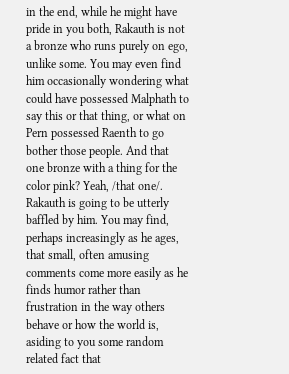in the end, while he might have pride in you both, Rakauth is not a bronze who runs purely on ego, unlike some. You may even find him occasionally wondering what could have possessed Malphath to say this or that thing, or what on Pern possessed Raenth to go bother those people. And that one bronze with a thing for the color pink? Yeah, /that one/. Rakauth is going to be utterly baffled by him. You may find, perhaps increasingly as he ages, that small, often amusing comments come more easily as he finds humor rather than frustration in the way others behave or how the world is, asiding to you some random related fact that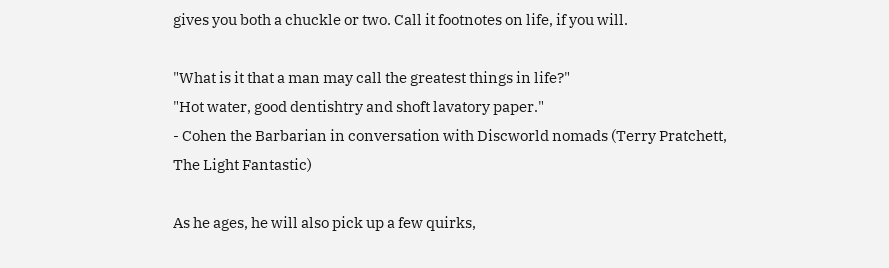gives you both a chuckle or two. Call it footnotes on life, if you will.

"What is it that a man may call the greatest things in life?"
"Hot water, good dentishtry and shoft lavatory paper."
- Cohen the Barbarian in conversation with Discworld nomads (Terry Pratchett, The Light Fantastic)

As he ages, he will also pick up a few quirks,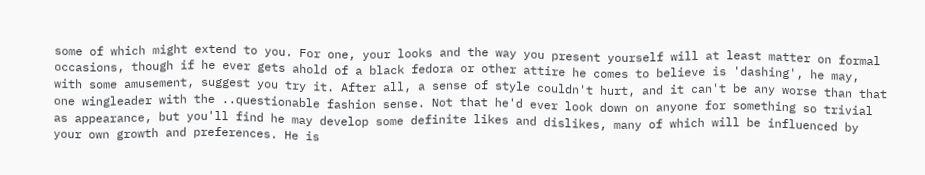some of which might extend to you. For one, your looks and the way you present yourself will at least matter on formal occasions, though if he ever gets ahold of a black fedora or other attire he comes to believe is 'dashing', he may, with some amusement, suggest you try it. After all, a sense of style couldn't hurt, and it can't be any worse than that one wingleader with the ..questionable fashion sense. Not that he'd ever look down on anyone for something so trivial as appearance, but you'll find he may develop some definite likes and dislikes, many of which will be influenced by your own growth and preferences. He is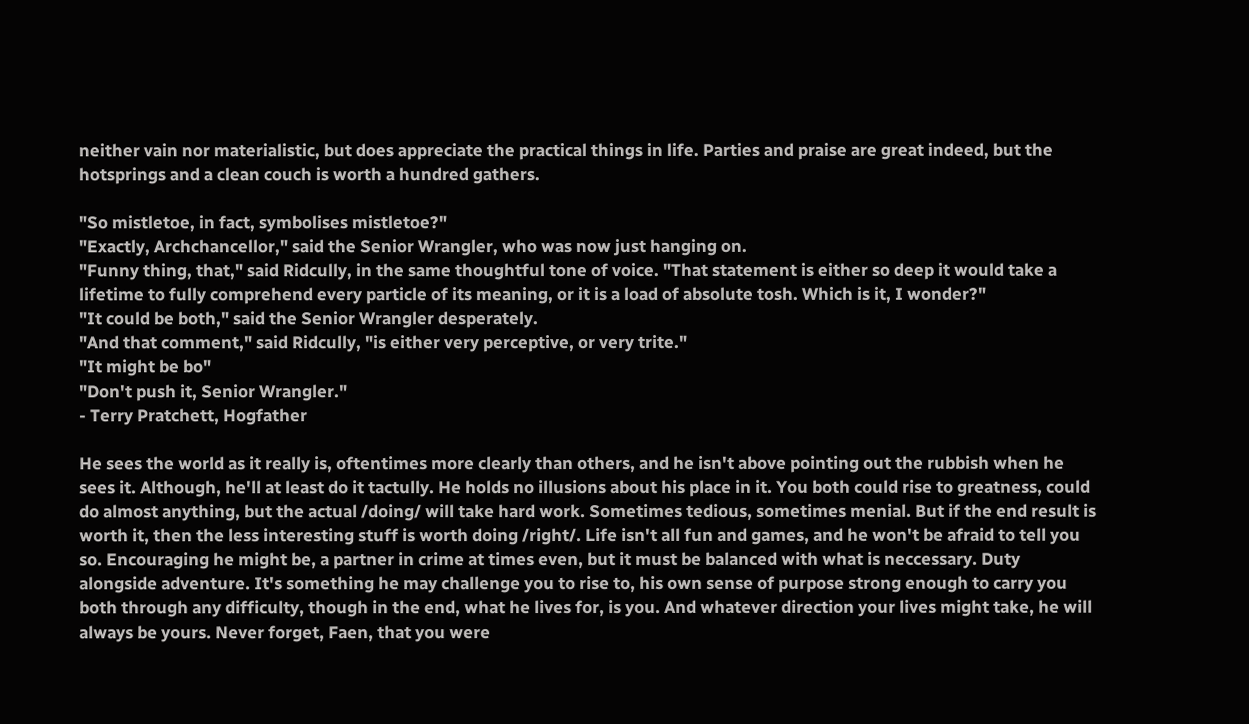neither vain nor materialistic, but does appreciate the practical things in life. Parties and praise are great indeed, but the hotsprings and a clean couch is worth a hundred gathers.

"So mistletoe, in fact, symbolises mistletoe?"
"Exactly, Archchancellor," said the Senior Wrangler, who was now just hanging on.
"Funny thing, that," said Ridcully, in the same thoughtful tone of voice. "That statement is either so deep it would take a lifetime to fully comprehend every particle of its meaning, or it is a load of absolute tosh. Which is it, I wonder?"
"It could be both," said the Senior Wrangler desperately.
"And that comment," said Ridcully, "is either very perceptive, or very trite."
"It might be bo"
"Don't push it, Senior Wrangler."
- Terry Pratchett, Hogfather

He sees the world as it really is, oftentimes more clearly than others, and he isn't above pointing out the rubbish when he sees it. Although, he'll at least do it tactully. He holds no illusions about his place in it. You both could rise to greatness, could do almost anything, but the actual /doing/ will take hard work. Sometimes tedious, sometimes menial. But if the end result is worth it, then the less interesting stuff is worth doing /right/. Life isn't all fun and games, and he won't be afraid to tell you so. Encouraging he might be, a partner in crime at times even, but it must be balanced with what is neccessary. Duty alongside adventure. It's something he may challenge you to rise to, his own sense of purpose strong enough to carry you both through any difficulty, though in the end, what he lives for, is you. And whatever direction your lives might take, he will always be yours. Never forget, Faen, that you were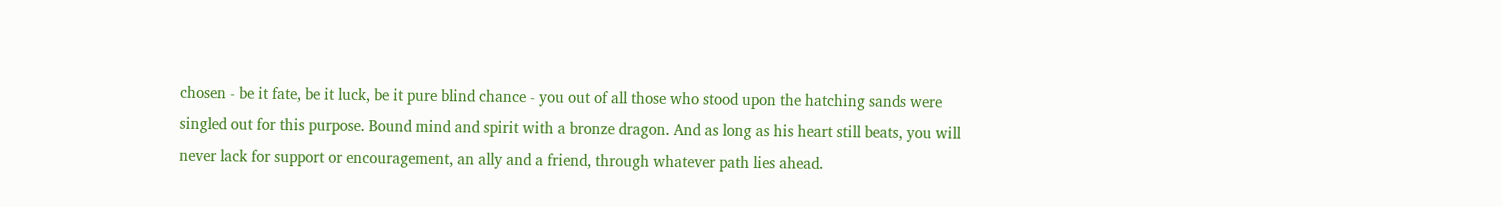chosen - be it fate, be it luck, be it pure blind chance - you out of all those who stood upon the hatching sands were singled out for this purpose. Bound mind and spirit with a bronze dragon. And as long as his heart still beats, you will never lack for support or encouragement, an ally and a friend, through whatever path lies ahead.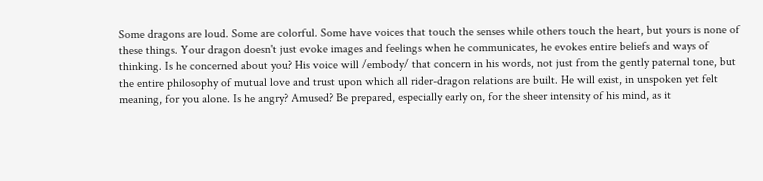Some dragons are loud. Some are colorful. Some have voices that touch the senses while others touch the heart, but yours is none of these things. Your dragon doesn't just evoke images and feelings when he communicates, he evokes entire beliefs and ways of thinking. Is he concerned about you? His voice will /embody/ that concern in his words, not just from the gently paternal tone, but the entire philosophy of mutual love and trust upon which all rider-dragon relations are built. He will exist, in unspoken yet felt meaning, for you alone. Is he angry? Amused? Be prepared, especially early on, for the sheer intensity of his mind, as it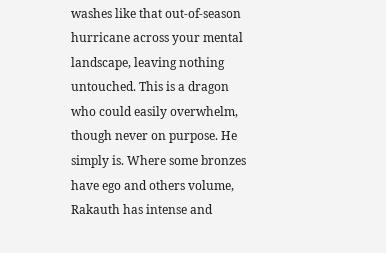washes like that out-of-season hurricane across your mental landscape, leaving nothing untouched. This is a dragon who could easily overwhelm, though never on purpose. He simply is. Where some bronzes have ego and others volume, Rakauth has intense and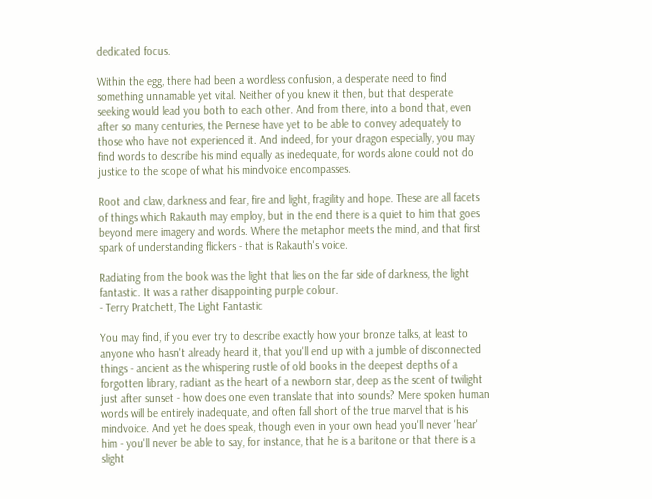dedicated focus.

Within the egg, there had been a wordless confusion, a desperate need to find something unnamable yet vital. Neither of you knew it then, but that desperate seeking would lead you both to each other. And from there, into a bond that, even after so many centuries, the Pernese have yet to be able to convey adequately to those who have not experienced it. And indeed, for your dragon especially, you may find words to describe his mind equally as inedequate, for words alone could not do justice to the scope of what his mindvoice encompasses.

Root and claw, darkness and fear, fire and light, fragility and hope. These are all facets of things which Rakauth may employ, but in the end there is a quiet to him that goes beyond mere imagery and words. Where the metaphor meets the mind, and that first spark of understanding flickers - that is Rakauth's voice.

Radiating from the book was the light that lies on the far side of darkness, the light fantastic. It was a rather disappointing purple colour.
- Terry Pratchett, The Light Fantastic

You may find, if you ever try to describe exactly how your bronze talks, at least to anyone who hasn't already heard it, that you'll end up with a jumble of disconnected things - ancient as the whispering rustle of old books in the deepest depths of a forgotten library, radiant as the heart of a newborn star, deep as the scent of twilight just after sunset - how does one even translate that into sounds? Mere spoken human words will be entirely inadequate, and often fall short of the true marvel that is his mindvoice. And yet he does speak, though even in your own head you'll never 'hear' him - you'll never be able to say, for instance, that he is a baritone or that there is a slight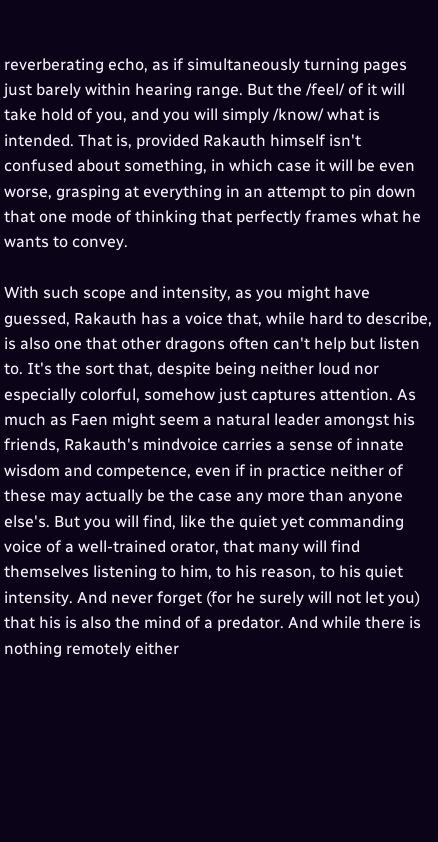reverberating echo, as if simultaneously turning pages just barely within hearing range. But the /feel/ of it will take hold of you, and you will simply /know/ what is intended. That is, provided Rakauth himself isn't confused about something, in which case it will be even worse, grasping at everything in an attempt to pin down that one mode of thinking that perfectly frames what he wants to convey.

With such scope and intensity, as you might have guessed, Rakauth has a voice that, while hard to describe, is also one that other dragons often can't help but listen to. It's the sort that, despite being neither loud nor especially colorful, somehow just captures attention. As much as Faen might seem a natural leader amongst his friends, Rakauth's mindvoice carries a sense of innate wisdom and competence, even if in practice neither of these may actually be the case any more than anyone else's. But you will find, like the quiet yet commanding voice of a well-trained orator, that many will find themselves listening to him, to his reason, to his quiet intensity. And never forget (for he surely will not let you) that his is also the mind of a predator. And while there is nothing remotely either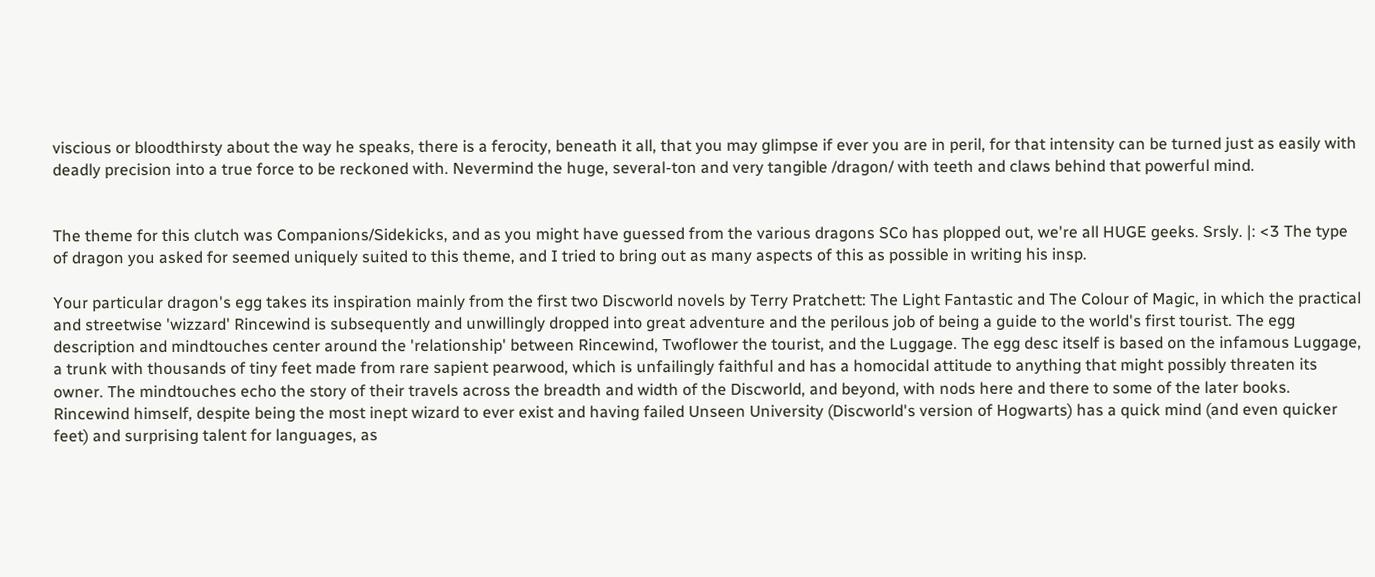viscious or bloodthirsty about the way he speaks, there is a ferocity, beneath it all, that you may glimpse if ever you are in peril, for that intensity can be turned just as easily with deadly precision into a true force to be reckoned with. Nevermind the huge, several-ton and very tangible /dragon/ with teeth and claws behind that powerful mind.


The theme for this clutch was Companions/Sidekicks, and as you might have guessed from the various dragons SCo has plopped out, we're all HUGE geeks. Srsly. |: <3 The type of dragon you asked for seemed uniquely suited to this theme, and I tried to bring out as many aspects of this as possible in writing his insp.

Your particular dragon's egg takes its inspiration mainly from the first two Discworld novels by Terry Pratchett: The Light Fantastic and The Colour of Magic, in which the practical and streetwise 'wizzard' Rincewind is subsequently and unwillingly dropped into great adventure and the perilous job of being a guide to the world's first tourist. The egg description and mindtouches center around the 'relationship' between Rincewind, Twoflower the tourist, and the Luggage. The egg desc itself is based on the infamous Luggage, a trunk with thousands of tiny feet made from rare sapient pearwood, which is unfailingly faithful and has a homocidal attitude to anything that might possibly threaten its owner. The mindtouches echo the story of their travels across the breadth and width of the Discworld, and beyond, with nods here and there to some of the later books. Rincewind himself, despite being the most inept wizard to ever exist and having failed Unseen University (Discworld's version of Hogwarts) has a quick mind (and even quicker feet) and surprising talent for languages, as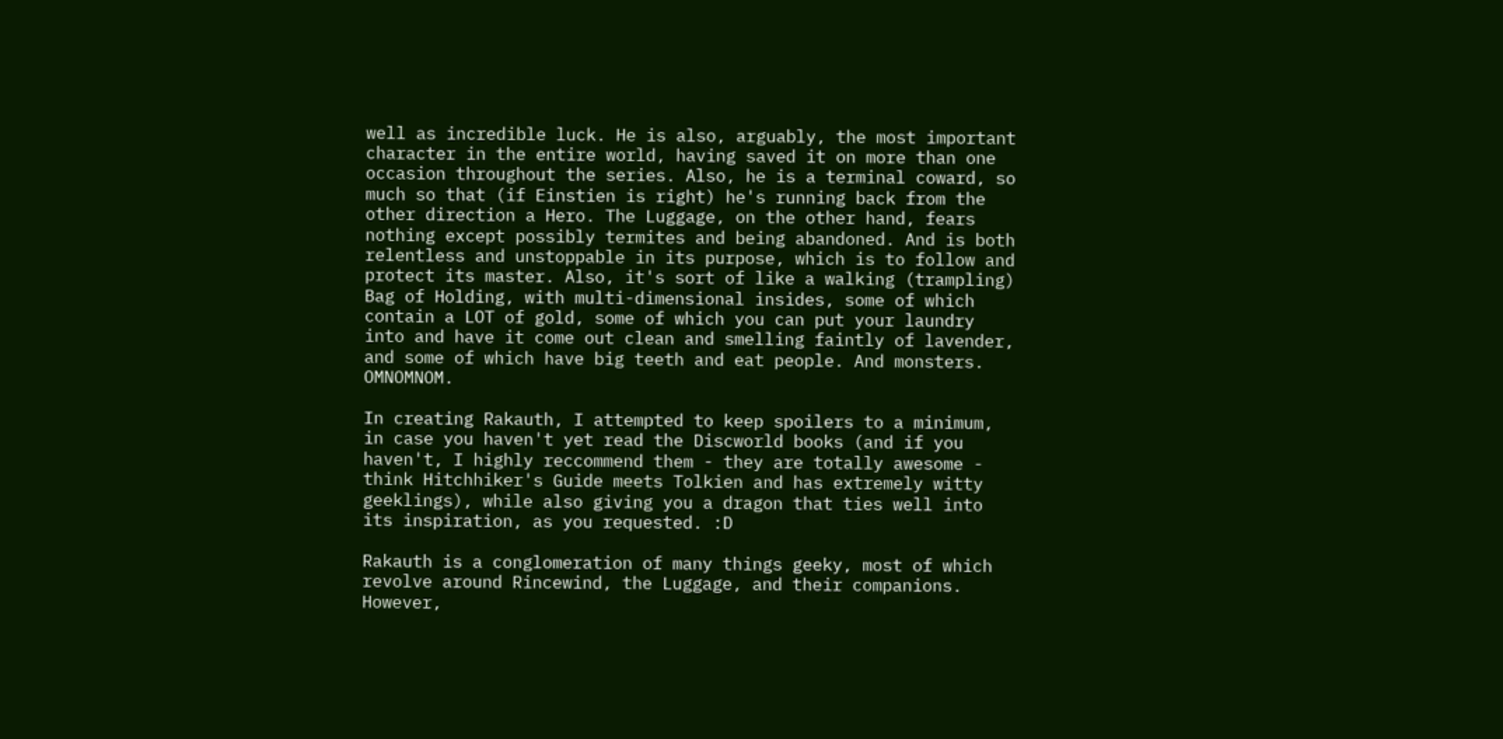well as incredible luck. He is also, arguably, the most important character in the entire world, having saved it on more than one occasion throughout the series. Also, he is a terminal coward, so much so that (if Einstien is right) he's running back from the other direction a Hero. The Luggage, on the other hand, fears nothing except possibly termites and being abandoned. And is both relentless and unstoppable in its purpose, which is to follow and protect its master. Also, it's sort of like a walking (trampling) Bag of Holding, with multi-dimensional insides, some of which contain a LOT of gold, some of which you can put your laundry into and have it come out clean and smelling faintly of lavender, and some of which have big teeth and eat people. And monsters. OMNOMNOM.

In creating Rakauth, I attempted to keep spoilers to a minimum, in case you haven't yet read the Discworld books (and if you haven't, I highly reccommend them - they are totally awesome - think Hitchhiker's Guide meets Tolkien and has extremely witty geeklings), while also giving you a dragon that ties well into its inspiration, as you requested. :D

Rakauth is a conglomeration of many things geeky, most of which revolve around Rincewind, the Luggage, and their companions. However,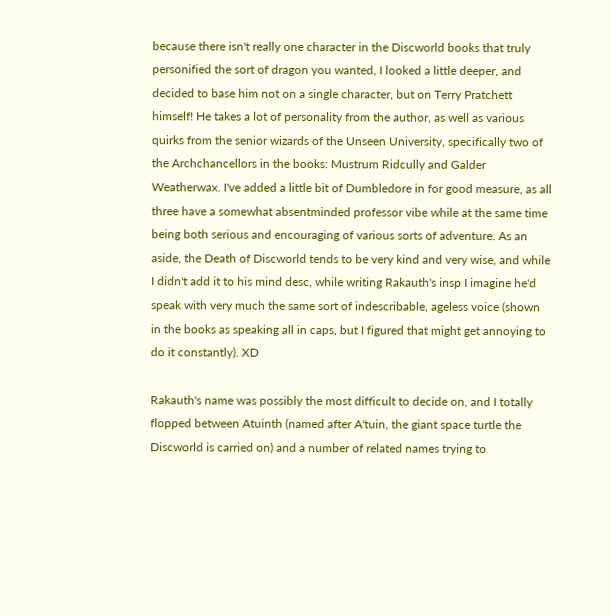because there isn't really one character in the Discworld books that truly personified the sort of dragon you wanted, I looked a little deeper, and decided to base him not on a single character, but on Terry Pratchett himself! He takes a lot of personality from the author, as well as various quirks from the senior wizards of the Unseen University, specifically two of the Archchancellors in the books: Mustrum Ridcully and Galder Weatherwax. I've added a little bit of Dumbledore in for good measure, as all three have a somewhat absentminded professor vibe while at the same time being both serious and encouraging of various sorts of adventure. As an aside, the Death of Discworld tends to be very kind and very wise, and while I didn't add it to his mind desc, while writing Rakauth's insp I imagine he'd speak with very much the same sort of indescribable, ageless voice (shown in the books as speaking all in caps, but I figured that might get annoying to do it constantly). XD

Rakauth's name was possibly the most difficult to decide on, and I totally flopped between Atuinth (named after A'tuin, the giant space turtle the Discworld is carried on) and a number of related names trying to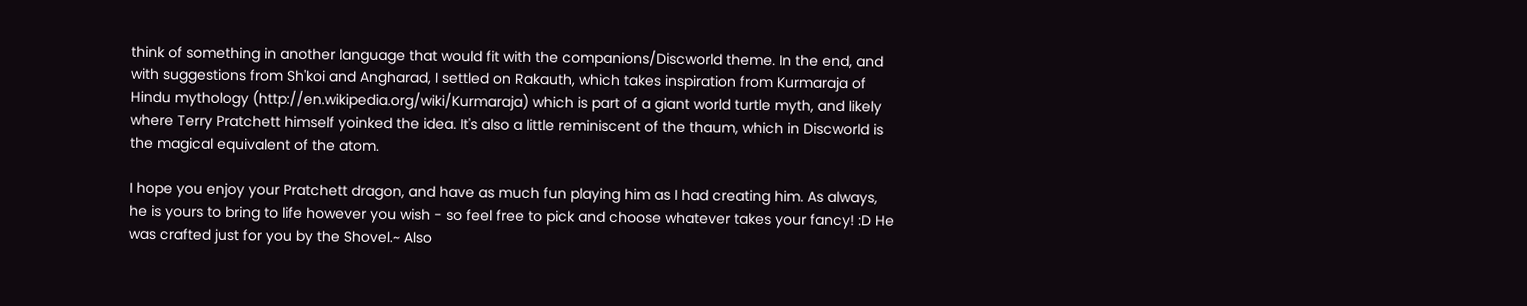think of something in another language that would fit with the companions/Discworld theme. In the end, and with suggestions from Sh'koi and Angharad, I settled on Rakauth, which takes inspiration from Kurmaraja of Hindu mythology (http://en.wikipedia.org/wiki/Kurmaraja) which is part of a giant world turtle myth, and likely where Terry Pratchett himself yoinked the idea. It's also a little reminiscent of the thaum, which in Discworld is the magical equivalent of the atom.

I hope you enjoy your Pratchett dragon, and have as much fun playing him as I had creating him. As always, he is yours to bring to life however you wish - so feel free to pick and choose whatever takes your fancy! :D He was crafted just for you by the Shovel.~ Also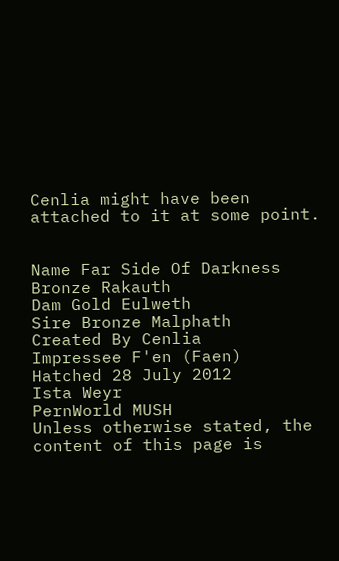Cenlia might have been attached to it at some point.


Name Far Side Of Darkness Bronze Rakauth
Dam Gold Eulweth
Sire Bronze Malphath
Created By Cenlia
Impressee F'en (Faen)
Hatched 28 July 2012
Ista Weyr
PernWorld MUSH
Unless otherwise stated, the content of this page is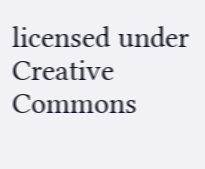licensed under Creative Commons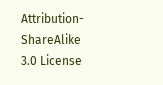Attribution-ShareAlike 3.0 License